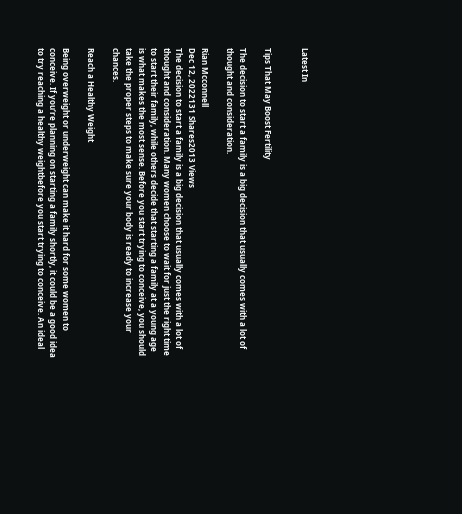Latest In


Tips That May Boost Fertility

The decision to start a family is a big decision that usually comes with a lot of thought and consideration.

Rian Mcconnell
Dec 12, 2022131 Shares2013 Views
The decision to start a family is a big decision that usually comes with a lot of thought and consideration. Many women choose to wait for just the right time to start their family, while others decide that starting a family at a young age is what makes the most sense. Before you start trying to conceive, you should take the proper steps to make sure your body is ready to increase your chances.

Reach a Healthy Weight

Being overweight or underweight can make it hard for some women to conceive. If you’re planning on starting a family shortly, it could be a good idea to try reaching a healthy weightbefore you start trying to conceive. An ideal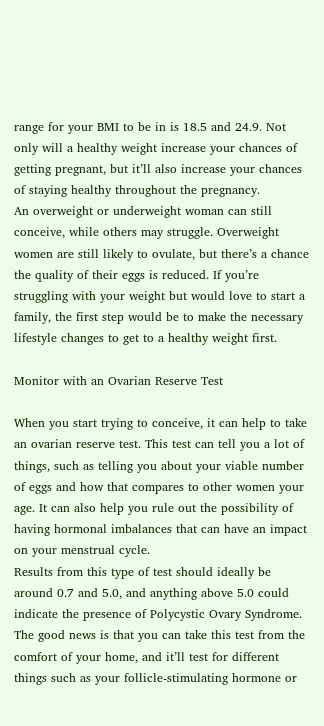range for your BMI to be in is 18.5 and 24.9. Not only will a healthy weight increase your chances of getting pregnant, but it’ll also increase your chances of staying healthy throughout the pregnancy.
An overweight or underweight woman can still conceive, while others may struggle. Overweight women are still likely to ovulate, but there’s a chance the quality of their eggs is reduced. If you’re struggling with your weight but would love to start a family, the first step would be to make the necessary lifestyle changes to get to a healthy weight first.

Monitor with an Ovarian Reserve Test

When you start trying to conceive, it can help to take an ovarian reserve test. This test can tell you a lot of things, such as telling you about your viable number of eggs and how that compares to other women your age. It can also help you rule out the possibility of having hormonal imbalances that can have an impact on your menstrual cycle.
Results from this type of test should ideally be around 0.7 and 5.0, and anything above 5.0 could indicate the presence of Polycystic Ovary Syndrome. The good news is that you can take this test from the comfort of your home, and it’ll test for different things such as your follicle-stimulating hormone or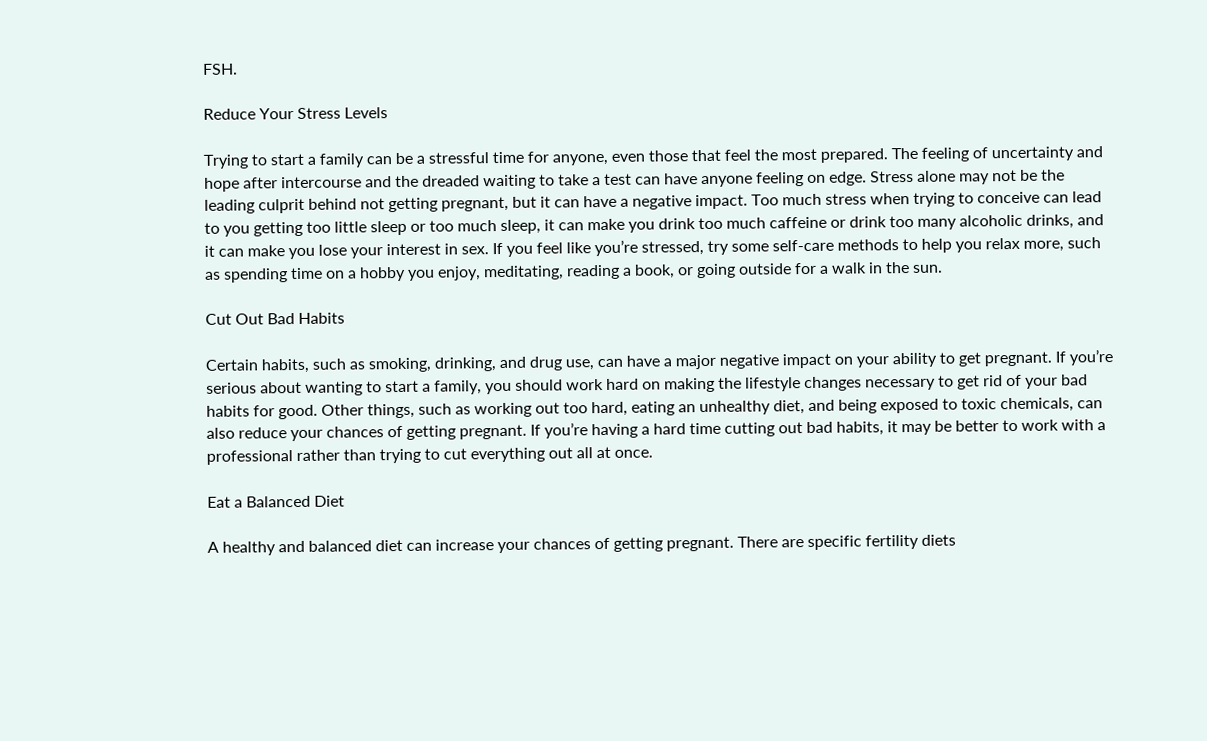FSH.

Reduce Your Stress Levels

Trying to start a family can be a stressful time for anyone, even those that feel the most prepared. The feeling of uncertainty and hope after intercourse and the dreaded waiting to take a test can have anyone feeling on edge. Stress alone may not be the leading culprit behind not getting pregnant, but it can have a negative impact. Too much stress when trying to conceive can lead to you getting too little sleep or too much sleep, it can make you drink too much caffeine or drink too many alcoholic drinks, and it can make you lose your interest in sex. If you feel like you’re stressed, try some self-care methods to help you relax more, such as spending time on a hobby you enjoy, meditating, reading a book, or going outside for a walk in the sun.

Cut Out Bad Habits

Certain habits, such as smoking, drinking, and drug use, can have a major negative impact on your ability to get pregnant. If you’re serious about wanting to start a family, you should work hard on making the lifestyle changes necessary to get rid of your bad habits for good. Other things, such as working out too hard, eating an unhealthy diet, and being exposed to toxic chemicals, can also reduce your chances of getting pregnant. If you’re having a hard time cutting out bad habits, it may be better to work with a professional rather than trying to cut everything out all at once.

Eat a Balanced Diet

A healthy and balanced diet can increase your chances of getting pregnant. There are specific fertility diets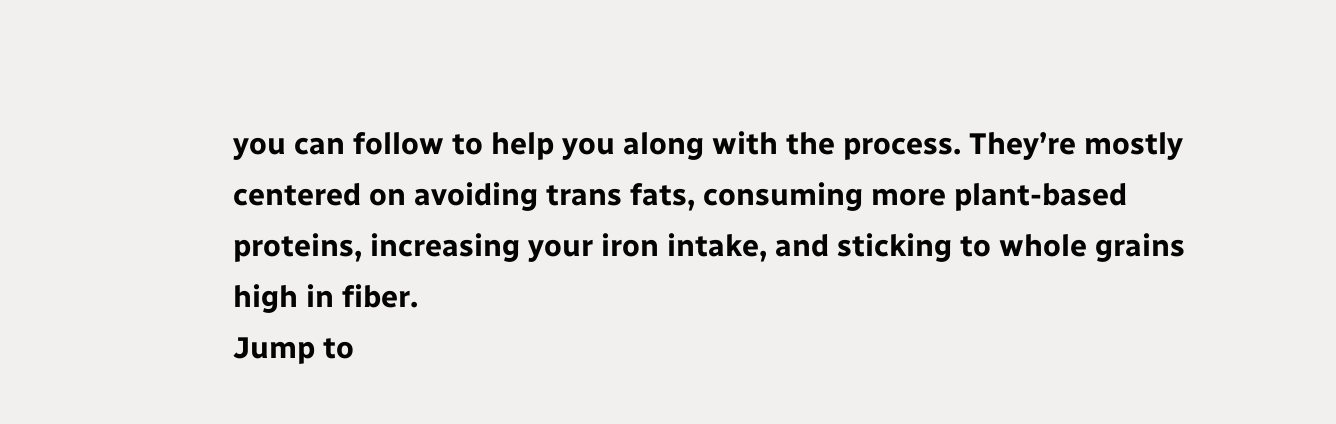you can follow to help you along with the process. They’re mostly centered on avoiding trans fats, consuming more plant-based proteins, increasing your iron intake, and sticking to whole grains high in fiber.
Jump to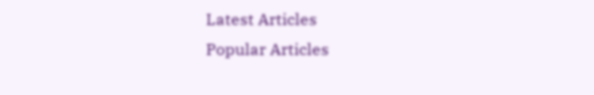Latest Articles
Popular Articles